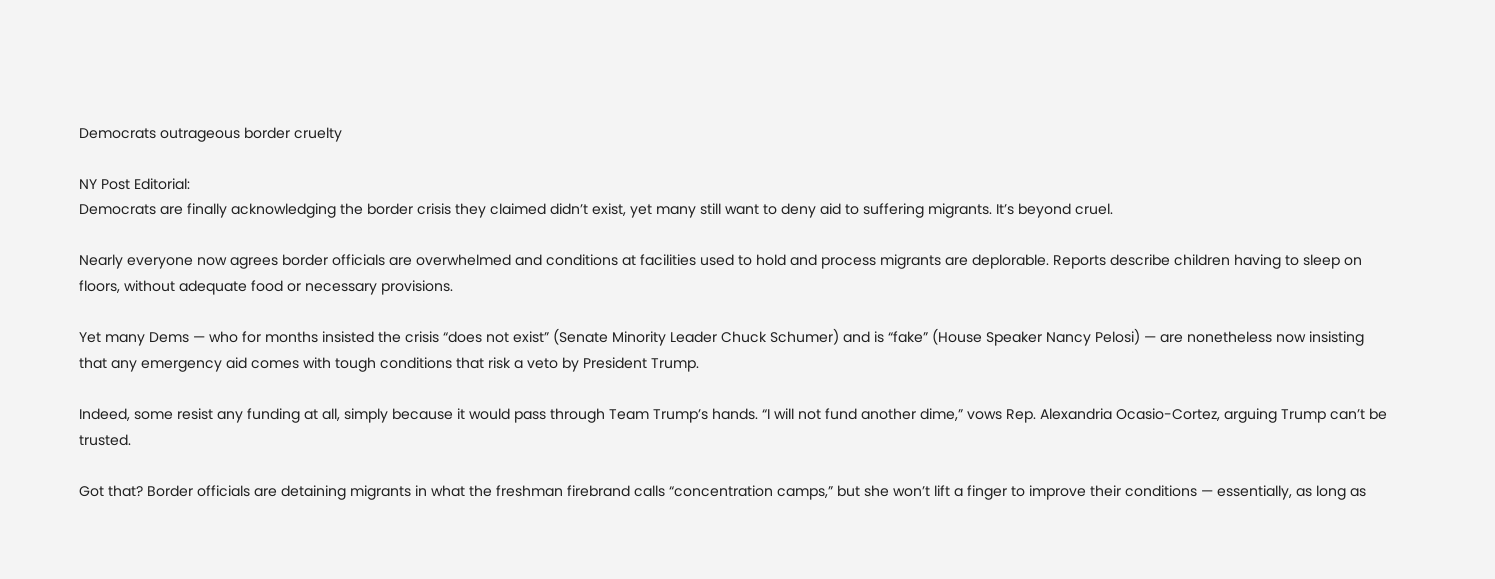Democrats outrageous border cruelty

NY Post Editorial:
Democrats are finally acknowledging the border crisis they claimed didn’t exist, yet many still want to deny aid to suffering migrants. It’s beyond cruel.

Nearly everyone now agrees border officials are overwhelmed and conditions at facilities used to hold and process migrants are deplorable. Reports describe children having to sleep on floors, without adequate food or necessary provisions.

Yet many Dems — who for months insisted the crisis “does not exist” (Senate Minority Leader Chuck Schumer) and is “fake” (House Speaker Nancy Pelosi) — are nonetheless now insisting that any emergency aid comes with tough conditions that risk a veto by President Trump.

Indeed, some resist any funding at all, simply because it would pass through Team Trump’s hands. “I will not fund another dime,” vows Rep. Alexandria Ocasio-Cortez, arguing Trump can’t be trusted.

Got that? Border officials are detaining migrants in what the freshman firebrand calls “concentration camps,” but she won’t lift a finger to improve their conditions — essentially, as long as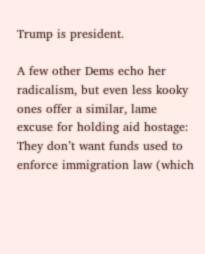Trump is president.

A few other Dems echo her radicalism, but even less kooky ones offer a similar, lame excuse for holding aid hostage: They don’t want funds used to enforce immigration law (which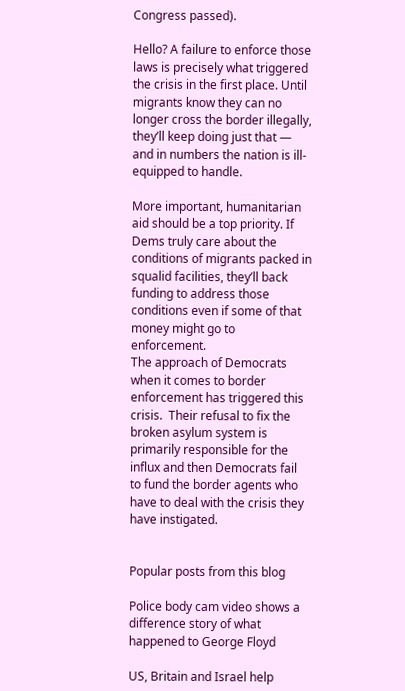Congress passed).

Hello? A failure to enforce those laws is precisely what triggered the crisis in the first place. Until migrants know they can no longer cross the border illegally, they’ll keep doing just that — and in numbers the nation is ill-equipped to handle.

More important, humanitarian aid should be a top priority. If Dems truly care about the conditions of migrants packed in squalid facilities, they’ll back funding to address those conditions even if some of that money might go to enforcement.
The approach of Democrats when it comes to border enforcement has triggered this crisis.  Their refusal to fix the broken asylum system is primarily responsible for the influx and then Democrats fail to fund the border agents who have to deal with the crisis they have instigated.


Popular posts from this blog

Police body cam video shows a difference story of what happened to George Floyd

US, Britain and Israel help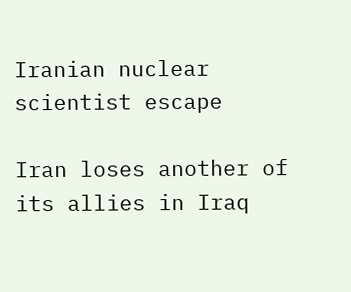Iranian nuclear scientist escape

Iran loses another of its allies in Iraq